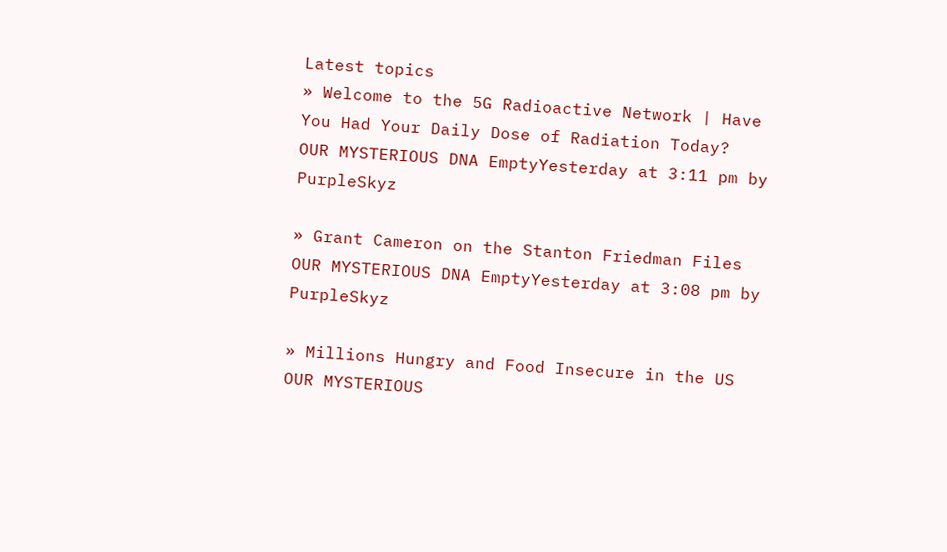Latest topics
» Welcome to the 5G Radioactive Network | Have You Had Your Daily Dose of Radiation Today?
OUR MYSTERIOUS DNA EmptyYesterday at 3:11 pm by PurpleSkyz

» Grant Cameron on the Stanton Friedman Files
OUR MYSTERIOUS DNA EmptyYesterday at 3:08 pm by PurpleSkyz

» Millions Hungry and Food Insecure in the US
OUR MYSTERIOUS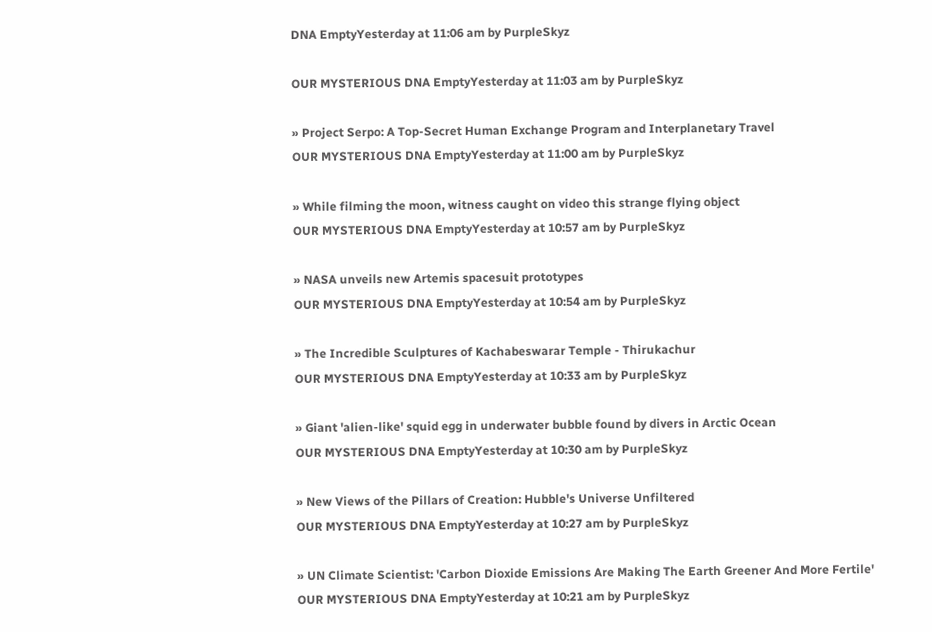DNA EmptyYesterday at 11:06 am by PurpleSkyz

OUR MYSTERIOUS DNA EmptyYesterday at 11:03 am by PurpleSkyz

» Project Serpo: A Top-Secret Human Exchange Program and Interplanetary Travel
OUR MYSTERIOUS DNA EmptyYesterday at 11:00 am by PurpleSkyz

» While filming the moon, witness caught on video this strange flying object
OUR MYSTERIOUS DNA EmptyYesterday at 10:57 am by PurpleSkyz

» NASA unveils new Artemis spacesuit prototypes
OUR MYSTERIOUS DNA EmptyYesterday at 10:54 am by PurpleSkyz

» The Incredible Sculptures of Kachabeswarar Temple - Thirukachur
OUR MYSTERIOUS DNA EmptyYesterday at 10:33 am by PurpleSkyz

» Giant 'alien-like' squid egg in underwater bubble found by divers in Arctic Ocean
OUR MYSTERIOUS DNA EmptyYesterday at 10:30 am by PurpleSkyz

» New Views of the Pillars of Creation: Hubble's Universe Unfiltered
OUR MYSTERIOUS DNA EmptyYesterday at 10:27 am by PurpleSkyz

» UN Climate Scientist: 'Carbon Dioxide Emissions Are Making The Earth Greener And More Fertile'
OUR MYSTERIOUS DNA EmptyYesterday at 10:21 am by PurpleSkyz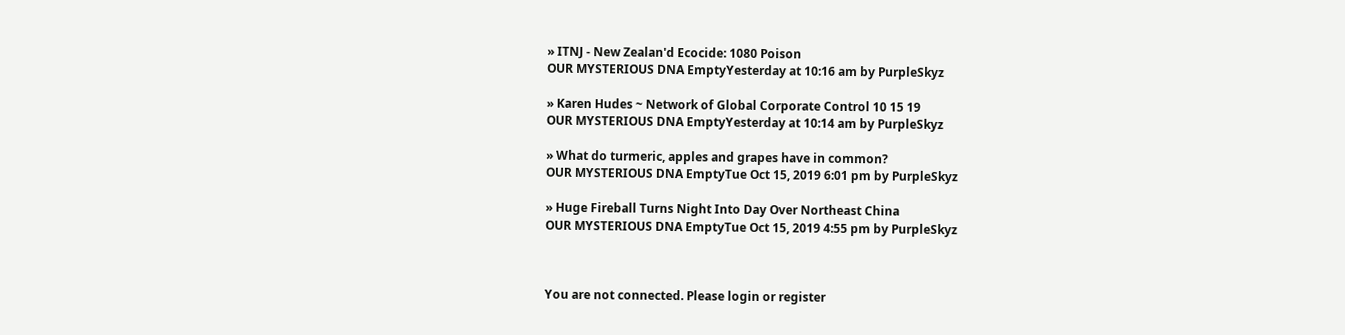» ITNJ - New Zealan'd Ecocide: 1080 Poison
OUR MYSTERIOUS DNA EmptyYesterday at 10:16 am by PurpleSkyz

» Karen Hudes ~ Network of Global Corporate Control 10 15 19
OUR MYSTERIOUS DNA EmptyYesterday at 10:14 am by PurpleSkyz

» What do turmeric, apples and grapes have in common?
OUR MYSTERIOUS DNA EmptyTue Oct 15, 2019 6:01 pm by PurpleSkyz

» Huge Fireball Turns Night Into Day Over Northeast China
OUR MYSTERIOUS DNA EmptyTue Oct 15, 2019 4:55 pm by PurpleSkyz



You are not connected. Please login or register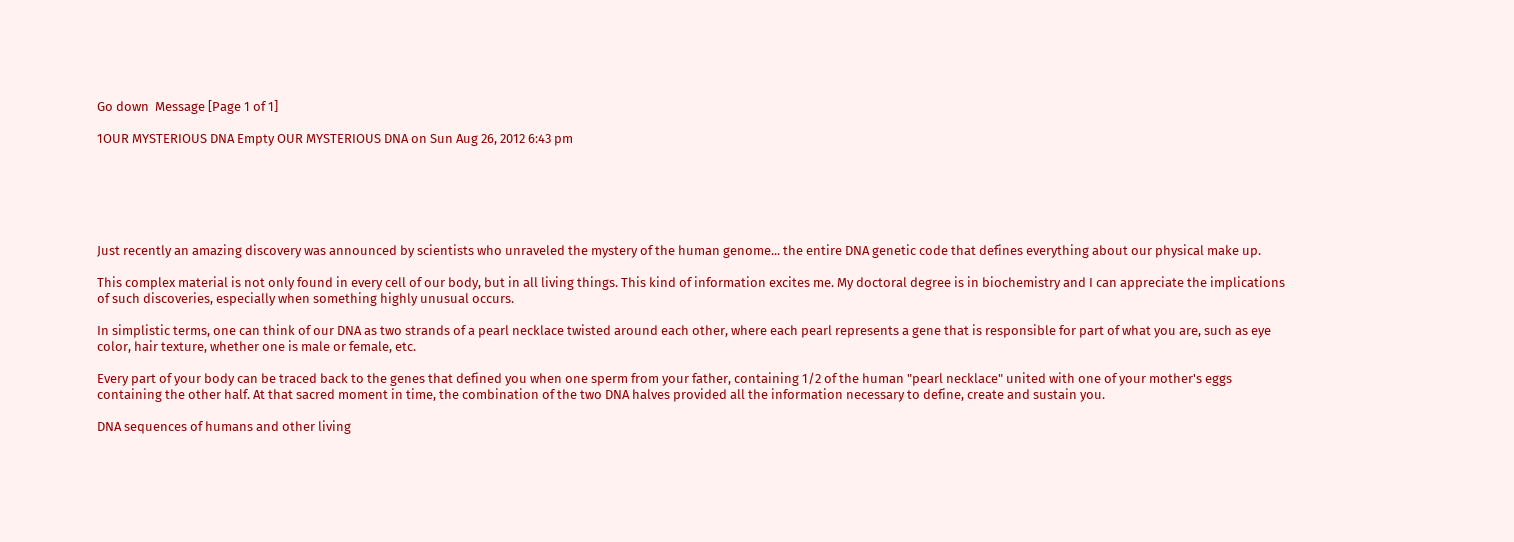Go down  Message [Page 1 of 1]

1OUR MYSTERIOUS DNA Empty OUR MYSTERIOUS DNA on Sun Aug 26, 2012 6:43 pm






Just recently an amazing discovery was announced by scientists who unraveled the mystery of the human genome... the entire DNA genetic code that defines everything about our physical make up.

This complex material is not only found in every cell of our body, but in all living things. This kind of information excites me. My doctoral degree is in biochemistry and I can appreciate the implications of such discoveries, especially when something highly unusual occurs.

In simplistic terms, one can think of our DNA as two strands of a pearl necklace twisted around each other, where each pearl represents a gene that is responsible for part of what you are, such as eye color, hair texture, whether one is male or female, etc.

Every part of your body can be traced back to the genes that defined you when one sperm from your father, containing 1/2 of the human "pearl necklace" united with one of your mother's eggs containing the other half. At that sacred moment in time, the combination of the two DNA halves provided all the information necessary to define, create and sustain you.

DNA sequences of humans and other living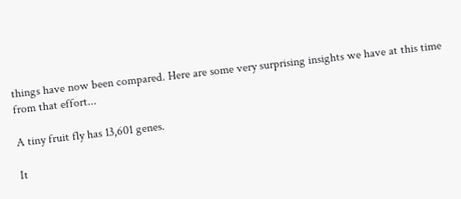things have now been compared. Here are some very surprising insights we have at this time from that effort...

A tiny fruit fly has 13,601 genes.

It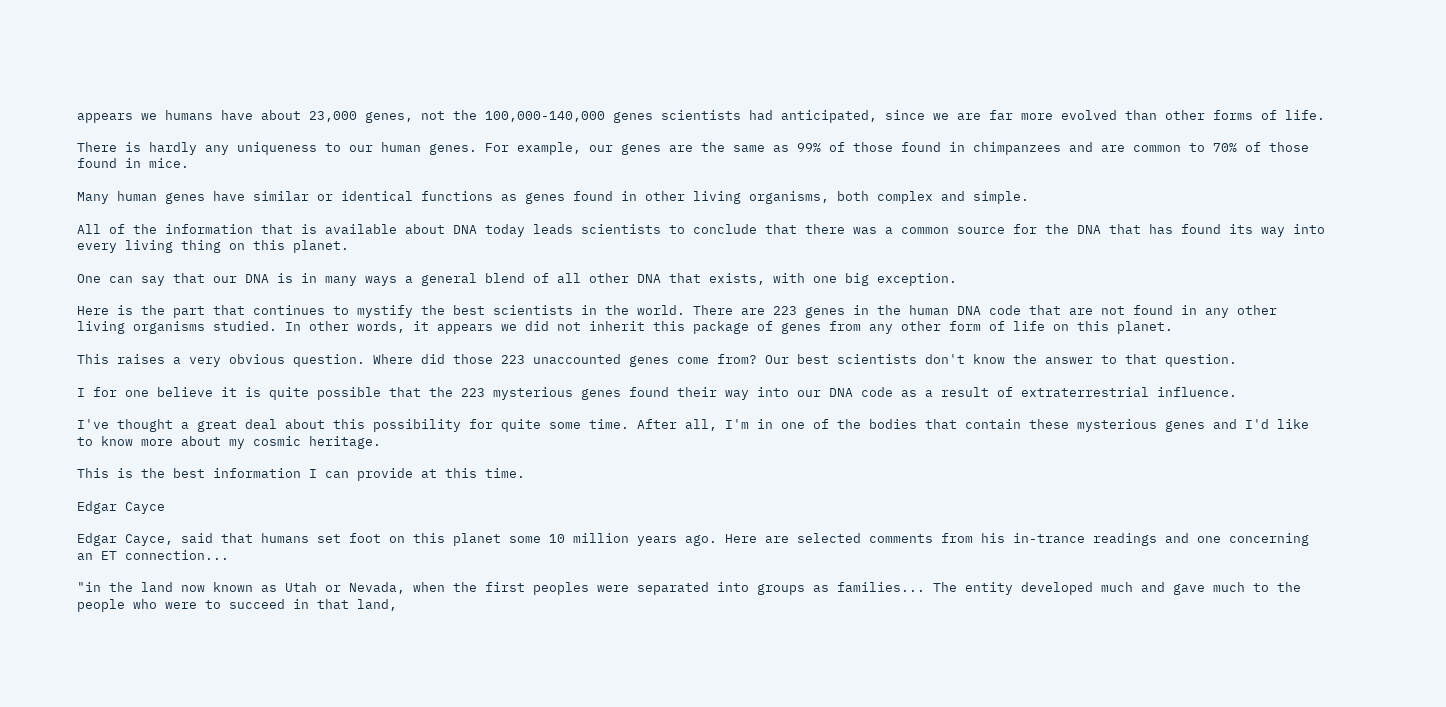appears we humans have about 23,000 genes, not the 100,000-140,000 genes scientists had anticipated, since we are far more evolved than other forms of life.

There is hardly any uniqueness to our human genes. For example, our genes are the same as 99% of those found in chimpanzees and are common to 70% of those found in mice.

Many human genes have similar or identical functions as genes found in other living organisms, both complex and simple.

All of the information that is available about DNA today leads scientists to conclude that there was a common source for the DNA that has found its way into every living thing on this planet.

One can say that our DNA is in many ways a general blend of all other DNA that exists, with one big exception.

Here is the part that continues to mystify the best scientists in the world. There are 223 genes in the human DNA code that are not found in any other living organisms studied. In other words, it appears we did not inherit this package of genes from any other form of life on this planet.

This raises a very obvious question. Where did those 223 unaccounted genes come from? Our best scientists don't know the answer to that question.

I for one believe it is quite possible that the 223 mysterious genes found their way into our DNA code as a result of extraterrestrial influence.

I've thought a great deal about this possibility for quite some time. After all, I'm in one of the bodies that contain these mysterious genes and I'd like to know more about my cosmic heritage.

This is the best information I can provide at this time.

Edgar Cayce

Edgar Cayce, said that humans set foot on this planet some 10 million years ago. Here are selected comments from his in-trance readings and one concerning an ET connection...

"in the land now known as Utah or Nevada, when the first peoples were separated into groups as families... The entity developed much and gave much to the people who were to succeed in that land,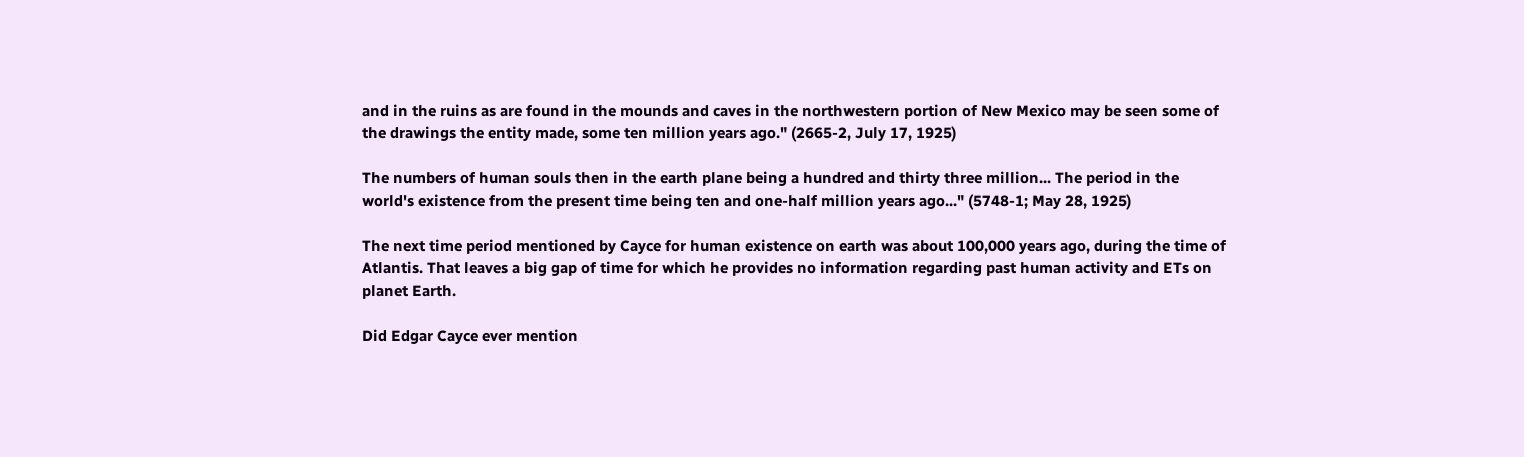and in the ruins as are found in the mounds and caves in the northwestern portion of New Mexico may be seen some of the drawings the entity made, some ten million years ago." (2665-2, July 17, 1925)

The numbers of human souls then in the earth plane being a hundred and thirty three million... The period in the world's existence from the present time being ten and one-half million years ago..." (5748-1; May 28, 1925)

The next time period mentioned by Cayce for human existence on earth was about 100,000 years ago, during the time of Atlantis. That leaves a big gap of time for which he provides no information regarding past human activity and ETs on planet Earth.

Did Edgar Cayce ever mention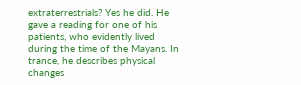extraterrestrials? Yes he did. He gave a reading for one of his patients, who evidently lived during the time of the Mayans. In trance, he describes physical changes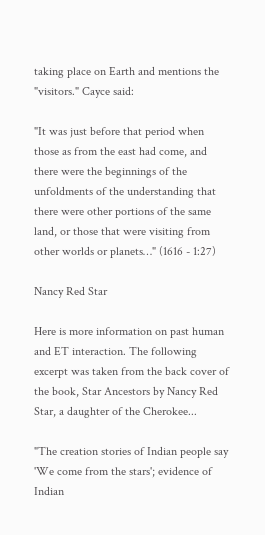taking place on Earth and mentions the "visitors." Cayce said:

"It was just before that period when those as from the east had come, and there were the beginnings of the unfoldments of the understanding that there were other portions of the same land, or those that were visiting from other worlds or planets…" (1616 - 1:27)

Nancy Red Star

Here is more information on past human and ET interaction. The following excerpt was taken from the back cover of the book, Star Ancestors by Nancy Red Star, a daughter of the Cherokee...

"The creation stories of Indian people say 'We come from the stars'; evidence of Indian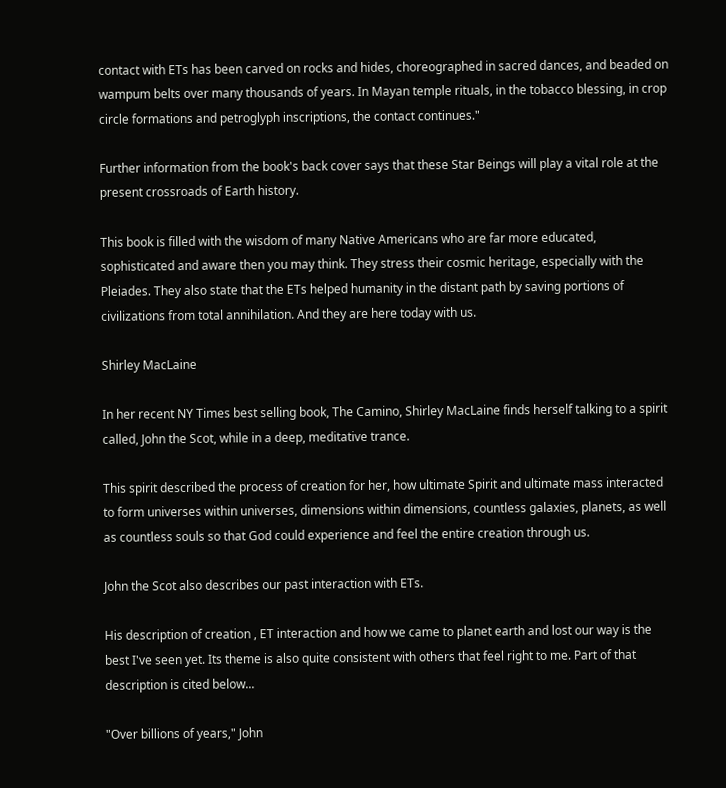contact with ETs has been carved on rocks and hides, choreographed in sacred dances, and beaded on wampum belts over many thousands of years. In Mayan temple rituals, in the tobacco blessing, in crop circle formations and petroglyph inscriptions, the contact continues."

Further information from the book's back cover says that these Star Beings will play a vital role at the present crossroads of Earth history.

This book is filled with the wisdom of many Native Americans who are far more educated, sophisticated and aware then you may think. They stress their cosmic heritage, especially with the Pleiades. They also state that the ETs helped humanity in the distant path by saving portions of civilizations from total annihilation. And they are here today with us.

Shirley MacLaine

In her recent NY Times best selling book, The Camino, Shirley MacLaine finds herself talking to a spirit called, John the Scot, while in a deep, meditative trance.

This spirit described the process of creation for her, how ultimate Spirit and ultimate mass interacted to form universes within universes, dimensions within dimensions, countless galaxies, planets, as well as countless souls so that God could experience and feel the entire creation through us.

John the Scot also describes our past interaction with ETs.

His description of creation , ET interaction and how we came to planet earth and lost our way is the best I've seen yet. Its theme is also quite consistent with others that feel right to me. Part of that description is cited below...

"Over billions of years," John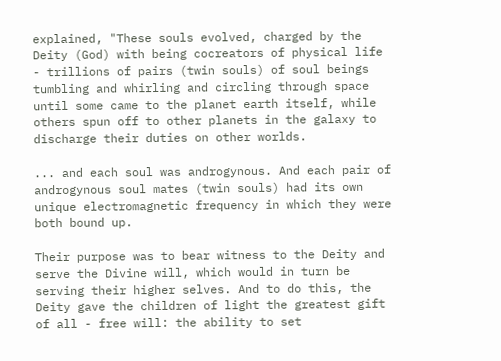explained, "These souls evolved, charged by the Deity (God) with being cocreators of physical life - trillions of pairs (twin souls) of soul beings tumbling and whirling and circling through space until some came to the planet earth itself, while others spun off to other planets in the galaxy to discharge their duties on other worlds.

... and each soul was androgynous. And each pair of androgynous soul mates (twin souls) had its own unique electromagnetic frequency in which they were both bound up.

Their purpose was to bear witness to the Deity and serve the Divine will, which would in turn be serving their higher selves. And to do this, the Deity gave the children of light the greatest gift of all - free will: the ability to set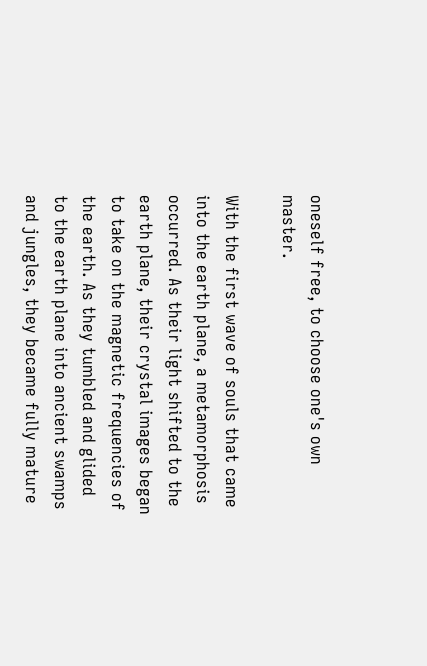oneself free, to choose one's own master.

With the first wave of souls that came into the earth plane, a metamorphosis occurred. As their light shifted to the earth plane, their crystal images began to take on the magnetic frequencies of the earth. As they tumbled and glided to the earth plane into ancient swamps and jungles, they became fully mature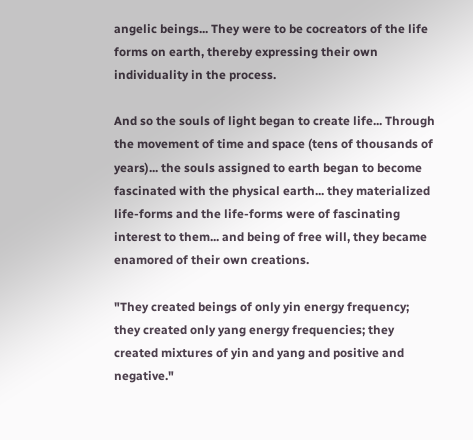angelic beings... They were to be cocreators of the life forms on earth, thereby expressing their own individuality in the process.

And so the souls of light began to create life... Through the movement of time and space (tens of thousands of years)... the souls assigned to earth began to become fascinated with the physical earth... they materialized life-forms and the life-forms were of fascinating interest to them... and being of free will, they became enamored of their own creations.

"They created beings of only yin energy frequency; they created only yang energy frequencies; they created mixtures of yin and yang and positive and negative."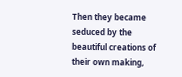Then they became seduced by the beautiful creations of their own making,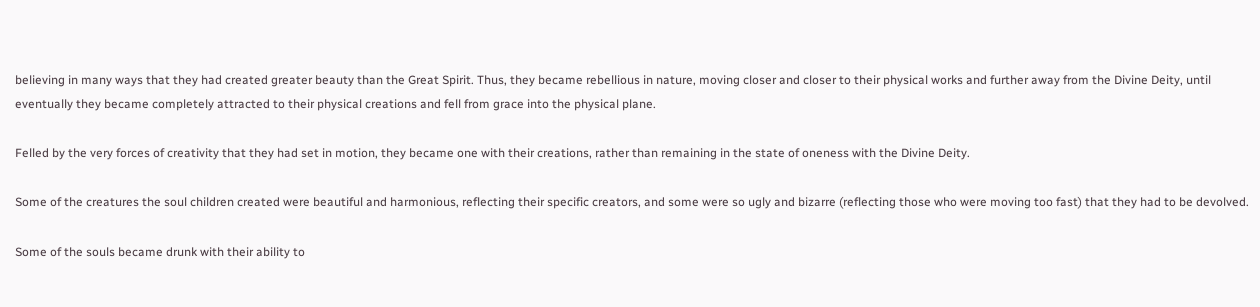believing in many ways that they had created greater beauty than the Great Spirit. Thus, they became rebellious in nature, moving closer and closer to their physical works and further away from the Divine Deity, until eventually they became completely attracted to their physical creations and fell from grace into the physical plane.

Felled by the very forces of creativity that they had set in motion, they became one with their creations, rather than remaining in the state of oneness with the Divine Deity.

Some of the creatures the soul children created were beautiful and harmonious, reflecting their specific creators, and some were so ugly and bizarre (reflecting those who were moving too fast) that they had to be devolved.

Some of the souls became drunk with their ability to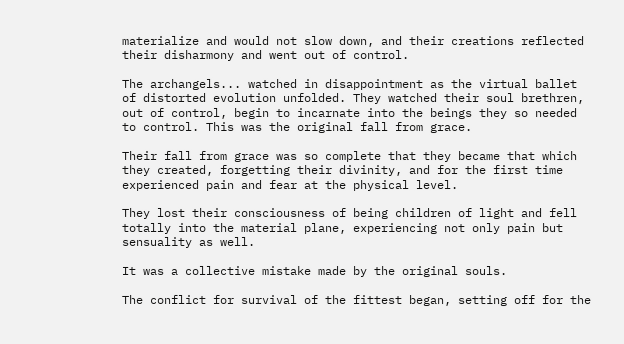materialize and would not slow down, and their creations reflected their disharmony and went out of control.

The archangels... watched in disappointment as the virtual ballet of distorted evolution unfolded. They watched their soul brethren, out of control, begin to incarnate into the beings they so needed to control. This was the original fall from grace.

Their fall from grace was so complete that they became that which they created, forgetting their divinity, and for the first time experienced pain and fear at the physical level.

They lost their consciousness of being children of light and fell totally into the material plane, experiencing not only pain but sensuality as well.

It was a collective mistake made by the original souls.

The conflict for survival of the fittest began, setting off for the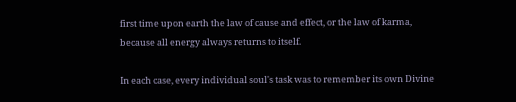first time upon earth the law of cause and effect, or the law of karma, because all energy always returns to itself.

In each case, every individual soul's task was to remember its own Divine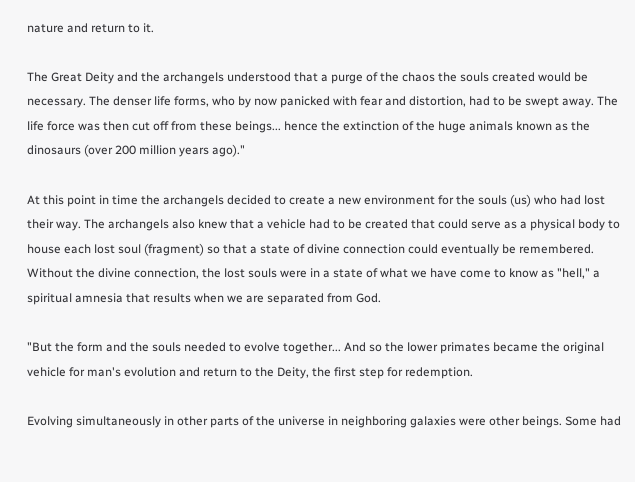nature and return to it.

The Great Deity and the archangels understood that a purge of the chaos the souls created would be necessary. The denser life forms, who by now panicked with fear and distortion, had to be swept away. The life force was then cut off from these beings... hence the extinction of the huge animals known as the dinosaurs (over 200 million years ago)."

At this point in time the archangels decided to create a new environment for the souls (us) who had lost their way. The archangels also knew that a vehicle had to be created that could serve as a physical body to house each lost soul (fragment) so that a state of divine connection could eventually be remembered. Without the divine connection, the lost souls were in a state of what we have come to know as "hell," a spiritual amnesia that results when we are separated from God.

"But the form and the souls needed to evolve together... And so the lower primates became the original vehicle for man's evolution and return to the Deity, the first step for redemption.

Evolving simultaneously in other parts of the universe in neighboring galaxies were other beings. Some had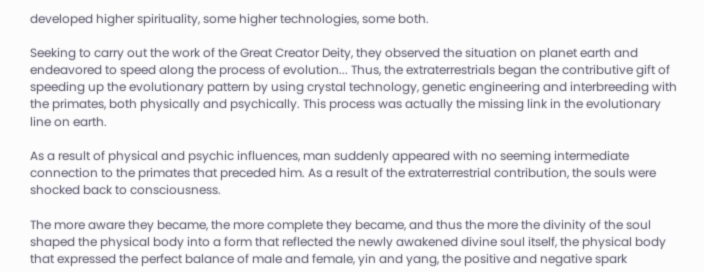developed higher spirituality, some higher technologies, some both.

Seeking to carry out the work of the Great Creator Deity, they observed the situation on planet earth and endeavored to speed along the process of evolution... Thus, the extraterrestrials began the contributive gift of speeding up the evolutionary pattern by using crystal technology, genetic engineering and interbreeding with the primates, both physically and psychically. This process was actually the missing link in the evolutionary line on earth.

As a result of physical and psychic influences, man suddenly appeared with no seeming intermediate connection to the primates that preceded him. As a result of the extraterrestrial contribution, the souls were shocked back to consciousness.

The more aware they became, the more complete they became, and thus the more the divinity of the soul shaped the physical body into a form that reflected the newly awakened divine soul itself, the physical body that expressed the perfect balance of male and female, yin and yang, the positive and negative spark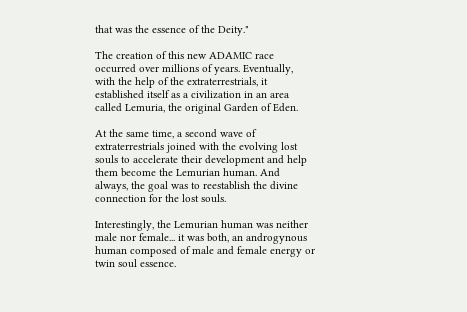that was the essence of the Deity."

The creation of this new ADAMIC race occurred over millions of years. Eventually, with the help of the extraterrestrials, it established itself as a civilization in an area called Lemuria, the original Garden of Eden.

At the same time, a second wave of extraterrestrials joined with the evolving lost souls to accelerate their development and help them become the Lemurian human. And always, the goal was to reestablish the divine connection for the lost souls.

Interestingly, the Lemurian human was neither male nor female... it was both, an androgynous human composed of male and female energy or twin soul essence.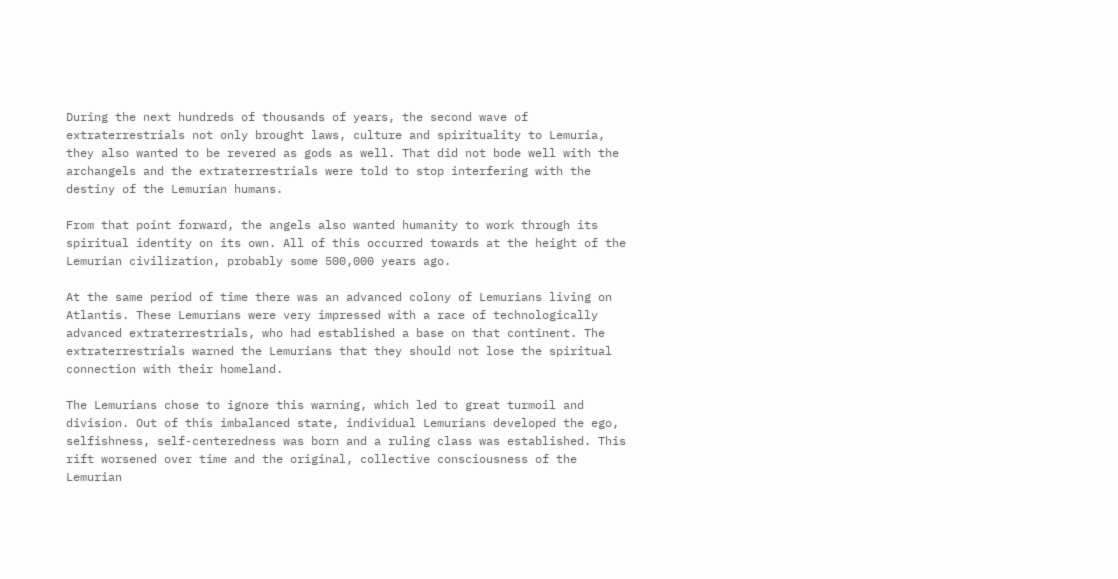During the next hundreds of thousands of years, the second wave of extraterrestrials not only brought laws, culture and spirituality to Lemuria, they also wanted to be revered as gods as well. That did not bode well with the archangels and the extraterrestrials were told to stop interfering with the destiny of the Lemurian humans.

From that point forward, the angels also wanted humanity to work through its spiritual identity on its own. All of this occurred towards at the height of the Lemurian civilization, probably some 500,000 years ago.

At the same period of time there was an advanced colony of Lemurians living on Atlantis. These Lemurians were very impressed with a race of technologically advanced extraterrestrials, who had established a base on that continent. The extraterrestrials warned the Lemurians that they should not lose the spiritual connection with their homeland.

The Lemurians chose to ignore this warning, which led to great turmoil and division. Out of this imbalanced state, individual Lemurians developed the ego, selfishness, self-centeredness was born and a ruling class was established. This rift worsened over time and the original, collective consciousness of the Lemurian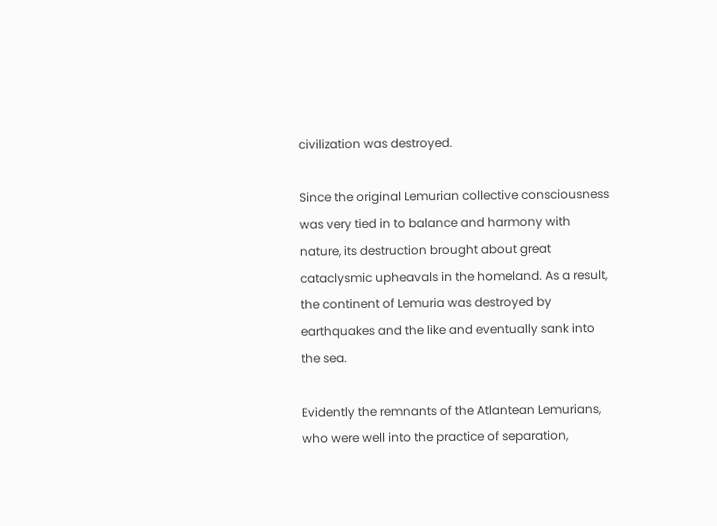civilization was destroyed.

Since the original Lemurian collective consciousness was very tied in to balance and harmony with nature, its destruction brought about great cataclysmic upheavals in the homeland. As a result, the continent of Lemuria was destroyed by earthquakes and the like and eventually sank into the sea.

Evidently the remnants of the Atlantean Lemurians, who were well into the practice of separation,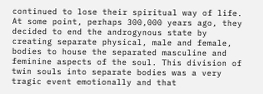continued to lose their spiritual way of life. At some point, perhaps 300,000 years ago, they decided to end the androgynous state by creating separate physical, male and female, bodies to house the separated masculine and feminine aspects of the soul. This division of twin souls into separate bodies was a very tragic event emotionally and that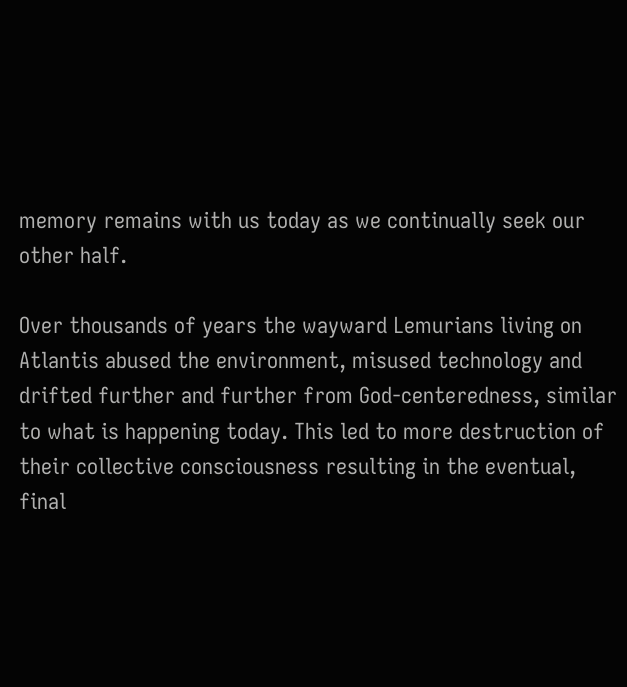memory remains with us today as we continually seek our other half.

Over thousands of years the wayward Lemurians living on Atlantis abused the environment, misused technology and drifted further and further from God-centeredness, similar to what is happening today. This led to more destruction of their collective consciousness resulting in the eventual, final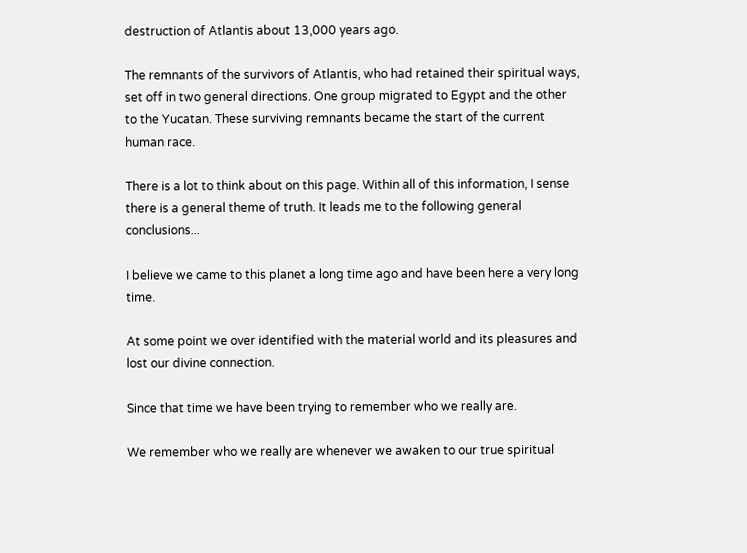destruction of Atlantis about 13,000 years ago.

The remnants of the survivors of Atlantis, who had retained their spiritual ways, set off in two general directions. One group migrated to Egypt and the other to the Yucatan. These surviving remnants became the start of the current human race.

There is a lot to think about on this page. Within all of this information, I sense there is a general theme of truth. It leads me to the following general conclusions...

I believe we came to this planet a long time ago and have been here a very long time.

At some point we over identified with the material world and its pleasures and lost our divine connection.

Since that time we have been trying to remember who we really are.

We remember who we really are whenever we awaken to our true spiritual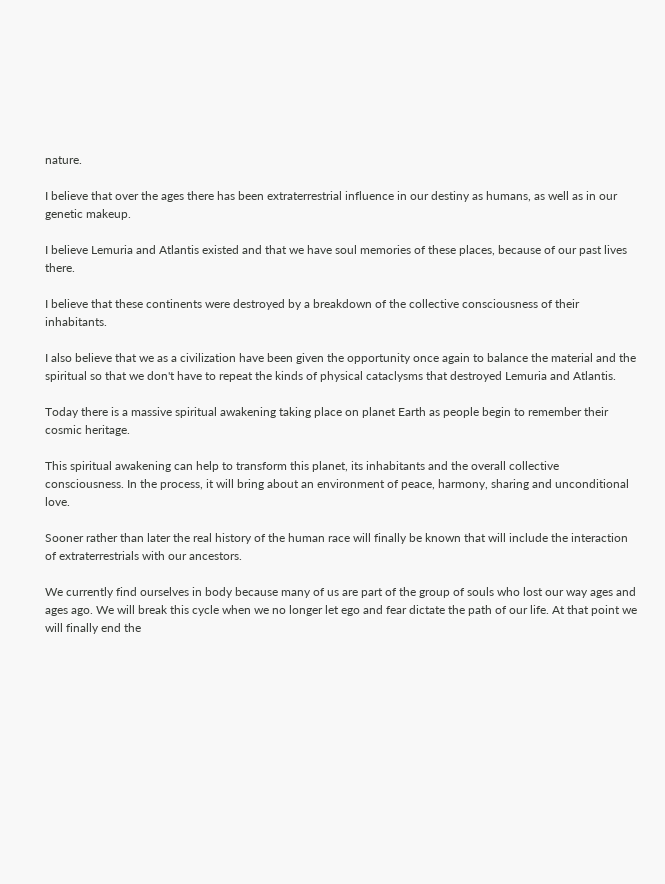nature.

I believe that over the ages there has been extraterrestrial influence in our destiny as humans, as well as in our genetic makeup.

I believe Lemuria and Atlantis existed and that we have soul memories of these places, because of our past lives there.

I believe that these continents were destroyed by a breakdown of the collective consciousness of their inhabitants.

I also believe that we as a civilization have been given the opportunity once again to balance the material and the spiritual so that we don't have to repeat the kinds of physical cataclysms that destroyed Lemuria and Atlantis.

Today there is a massive spiritual awakening taking place on planet Earth as people begin to remember their cosmic heritage.

This spiritual awakening can help to transform this planet, its inhabitants and the overall collective consciousness. In the process, it will bring about an environment of peace, harmony, sharing and unconditional love.

Sooner rather than later the real history of the human race will finally be known that will include the interaction of extraterrestrials with our ancestors.

We currently find ourselves in body because many of us are part of the group of souls who lost our way ages and ages ago. We will break this cycle when we no longer let ego and fear dictate the path of our life. At that point we will finally end the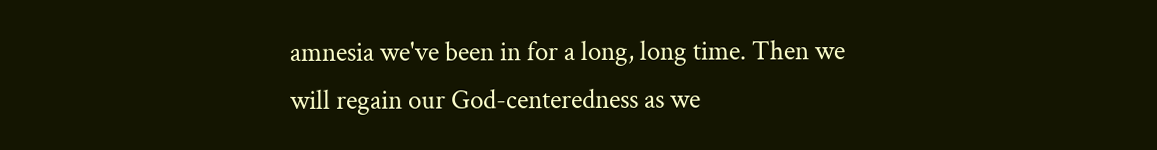amnesia we've been in for a long, long time. Then we will regain our God-centeredness as we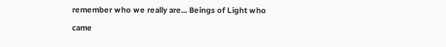remember who we really are... Beings of Light who came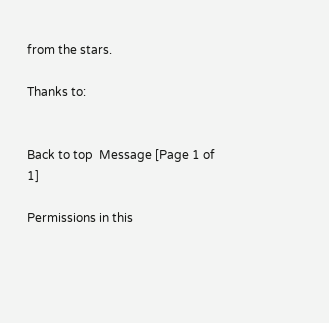from the stars.

Thanks to:


Back to top  Message [Page 1 of 1]

Permissions in this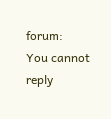forum:
You cannot reply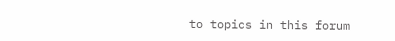to topics in this forum